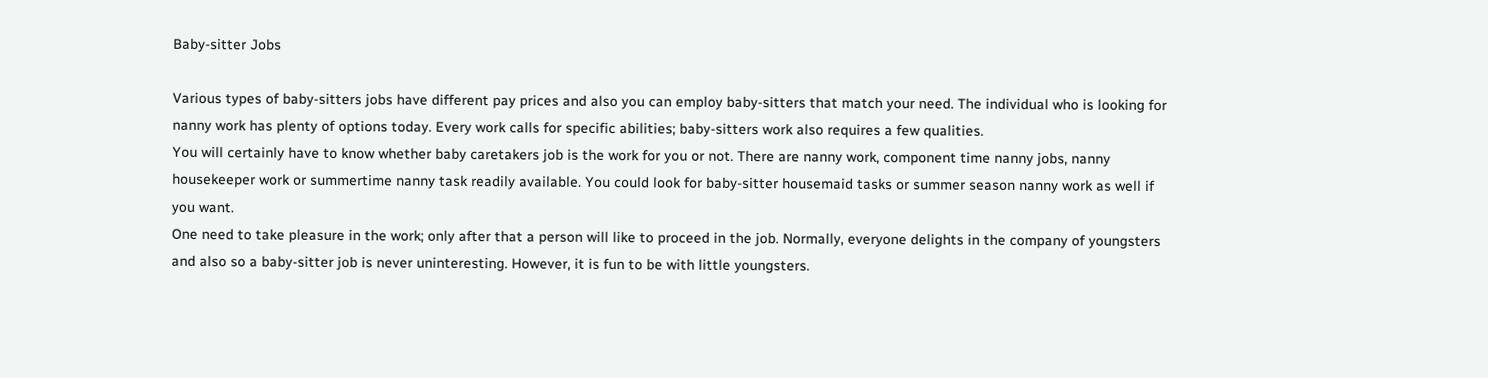Baby-sitter Jobs

Various types of baby-sitters jobs have different pay prices and also you can employ baby-sitters that match your need. The individual who is looking for nanny work has plenty of options today. Every work calls for specific abilities; baby-sitters work also requires a few qualities.
You will certainly have to know whether baby caretakers job is the work for you or not. There are nanny work, component time nanny jobs, nanny housekeeper work or summertime nanny task readily available. You could look for baby-sitter housemaid tasks or summer season nanny work as well if you want.
One need to take pleasure in the work; only after that a person will like to proceed in the job. Normally, everyone delights in the company of youngsters and also so a baby-sitter job is never uninteresting. However, it is fun to be with little youngsters.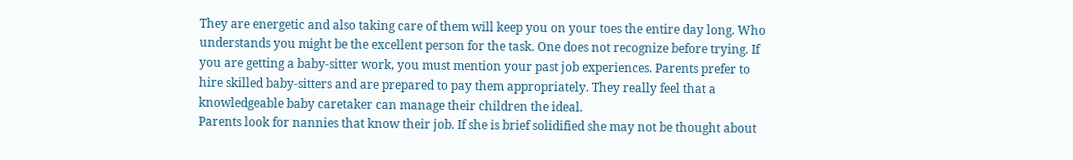They are energetic and also taking care of them will keep you on your toes the entire day long. Who understands you might be the excellent person for the task. One does not recognize before trying. If you are getting a baby-sitter work, you must mention your past job experiences. Parents prefer to hire skilled baby-sitters and are prepared to pay them appropriately. They really feel that a knowledgeable baby caretaker can manage their children the ideal.
Parents look for nannies that know their job. If she is brief solidified she may not be thought about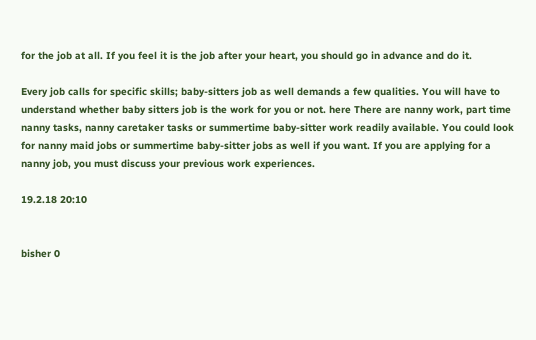for the job at all. If you feel it is the job after your heart, you should go in advance and do it.

Every job calls for specific skills; baby-sitters job as well demands a few qualities. You will have to understand whether baby sitters job is the work for you or not. here There are nanny work, part time nanny tasks, nanny caretaker tasks or summertime baby-sitter work readily available. You could look for nanny maid jobs or summertime baby-sitter jobs as well if you want. If you are applying for a nanny job, you must discuss your previous work experiences.

19.2.18 20:10


bisher 0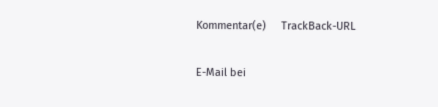Kommentar(e)     TrackBack-URL

E-Mail bei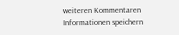weiteren Kommentaren
Informationen speichern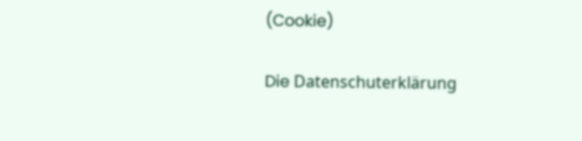(Cookie)

Die Datenschuterklärung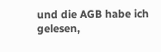und die AGB habe ich gelesen,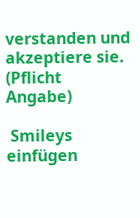verstanden und akzeptiere sie. (Pflicht Angabe)

 Smileys einfügen